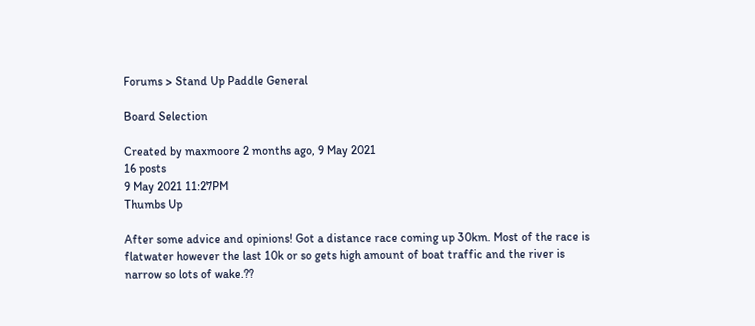Forums > Stand Up Paddle General

Board Selection

Created by maxmoore 2 months ago, 9 May 2021
16 posts
9 May 2021 11:27PM
Thumbs Up

After some advice and opinions! Got a distance race coming up 30km. Most of the race is flatwater however the last 10k or so gets high amount of boat traffic and the river is narrow so lots of wake.??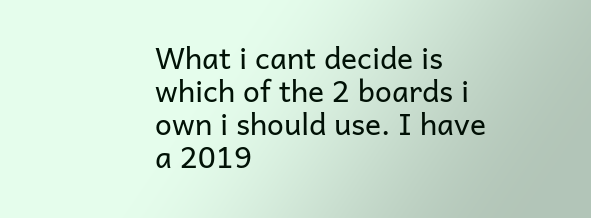What i cant decide is which of the 2 boards i own i should use. I have a 2019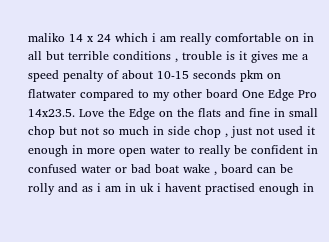maliko 14 x 24 which i am really comfortable on in all but terrible conditions , trouble is it gives me a speed penalty of about 10-15 seconds pkm on flatwater compared to my other board One Edge Pro 14x23.5. Love the Edge on the flats and fine in small chop but not so much in side chop , just not used it enough in more open water to really be confident in confused water or bad boat wake , board can be rolly and as i am in uk i havent practised enough in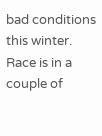bad conditions this winter. Race is in a couple of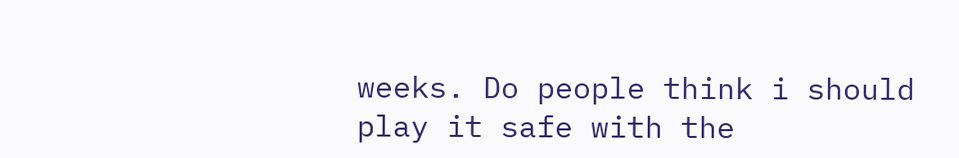weeks. Do people think i should play it safe with the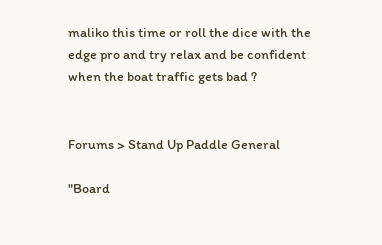maliko this time or roll the dice with the edge pro and try relax and be confident when the boat traffic gets bad ?


Forums > Stand Up Paddle General

"Board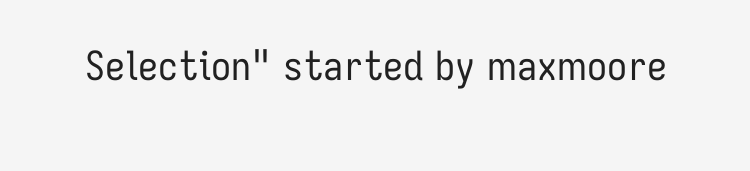Selection" started by maxmoore